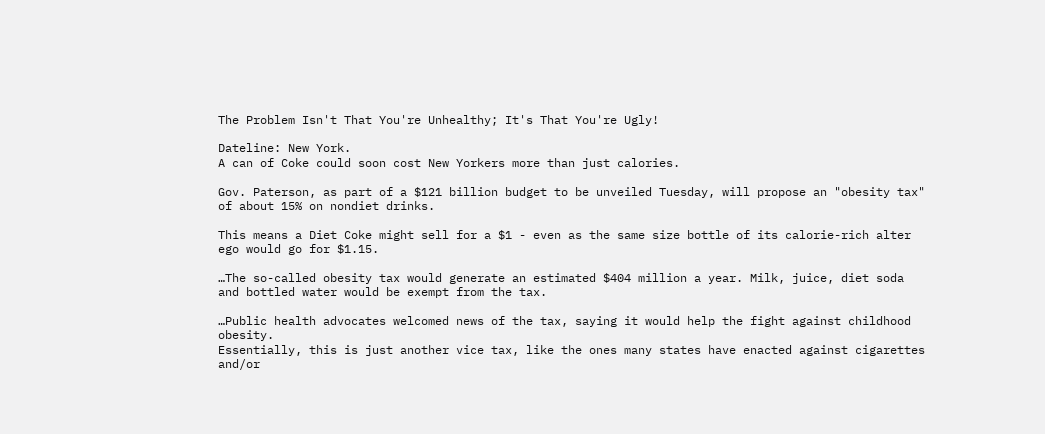The Problem Isn't That You're Unhealthy; It's That You're Ugly!

Dateline: New York.
A can of Coke could soon cost New Yorkers more than just calories.

Gov. Paterson, as part of a $121 billion budget to be unveiled Tuesday, will propose an "obesity tax" of about 15% on nondiet drinks.

This means a Diet Coke might sell for a $1 - even as the same size bottle of its calorie-rich alter ego would go for $1.15.

…The so-called obesity tax would generate an estimated $404 million a year. Milk, juice, diet soda and bottled water would be exempt from the tax.

…Public health advocates welcomed news of the tax, saying it would help the fight against childhood obesity.
Essentially, this is just another vice tax, like the ones many states have enacted against cigarettes and/or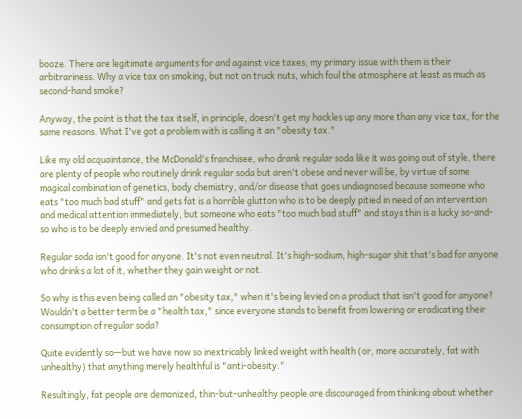booze. There are legitimate arguments for and against vice taxes; my primary issue with them is their arbitrariness. Why a vice tax on smoking, but not on truck nuts, which foul the atmosphere at least as much as second-hand smoke?

Anyway, the point is that the tax itself, in principle, doesn't get my hackles up any more than any vice tax, for the same reasons. What I've got a problem with is calling it an "obesity tax."

Like my old acquaintance, the McDonald's franchisee, who drank regular soda like it was going out of style, there are plenty of people who routinely drink regular soda but aren't obese and never will be, by virtue of some magical combination of genetics, body chemistry, and/or disease that goes undiagnosed because someone who eats "too much bad stuff" and gets fat is a horrible glutton who is to be deeply pitied in need of an intervention and medical attention immediately, but someone who eats "too much bad stuff" and stays thin is a lucky so-and-so who is to be deeply envied and presumed healthy.

Regular soda isn't good for anyone. It's not even neutral. It's high-sodium, high-sugar shit that's bad for anyone who drinks a lot of it, whether they gain weight or not.

So why is this even being called an "obesity tax," when it's being levied on a product that isn't good for anyone? Wouldn't a better term be a "health tax," since everyone stands to benefit from lowering or eradicating their consumption of regular soda?

Quite evidently so—but we have now so inextricably linked weight with health (or, more accurately, fat with unhealthy) that anything merely healthful is "anti-obesity."

Resultingly, fat people are demonized, thin-but-unhealthy people are discouraged from thinking about whether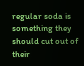regular soda is something they should cut out of their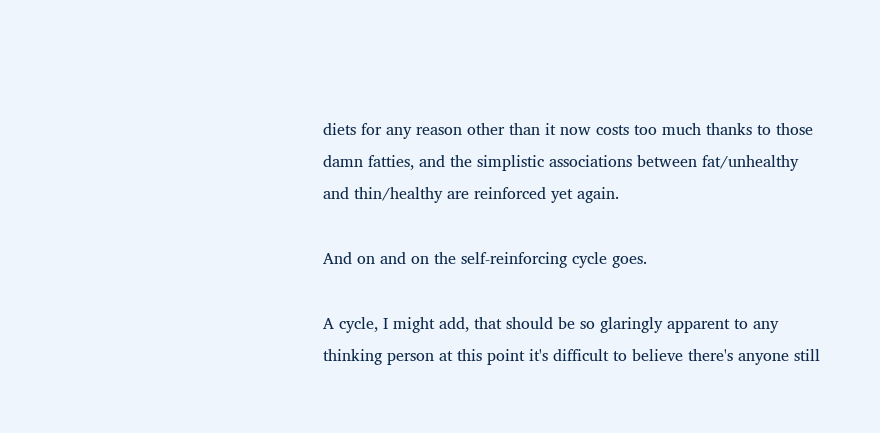diets for any reason other than it now costs too much thanks to those damn fatties, and the simplistic associations between fat/unhealthy and thin/healthy are reinforced yet again.

And on and on the self-reinforcing cycle goes.

A cycle, I might add, that should be so glaringly apparent to any thinking person at this point it's difficult to believe there's anyone still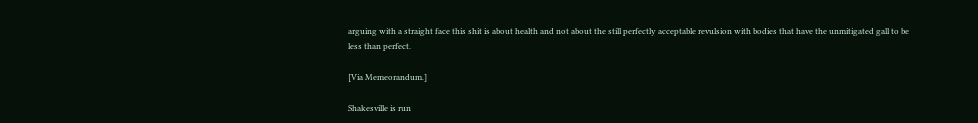arguing with a straight face this shit is about health and not about the still perfectly acceptable revulsion with bodies that have the unmitigated gall to be less than perfect.

[Via Memeorandum.]

Shakesville is run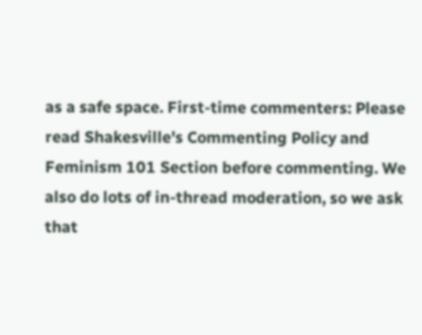as a safe space. First-time commenters: Please read Shakesville's Commenting Policy and Feminism 101 Section before commenting. We also do lots of in-thread moderation, so we ask that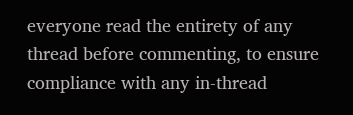everyone read the entirety of any thread before commenting, to ensure compliance with any in-thread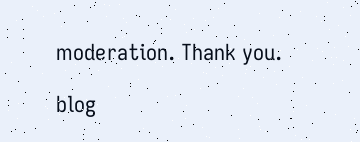moderation. Thank you.

blog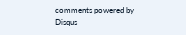comments powered by Disqus